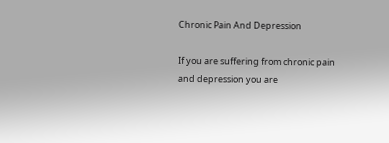Chronic Pain And Depression

If you are suffering from chronic pain and depression you are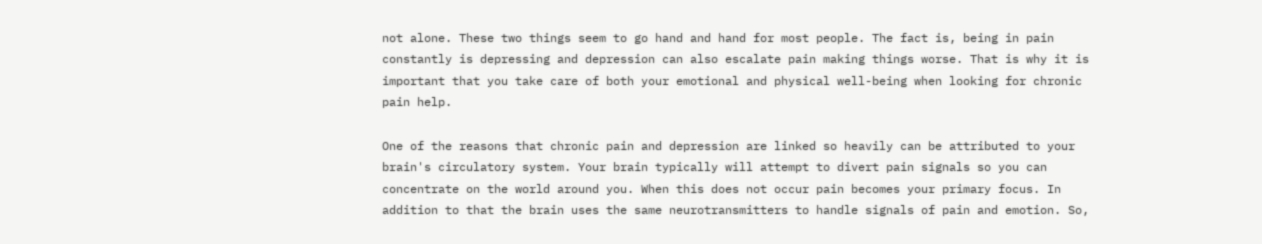not alone. These two things seem to go hand and hand for most people. The fact is, being in pain constantly is depressing and depression can also escalate pain making things worse. That is why it is important that you take care of both your emotional and physical well-being when looking for chronic pain help.

One of the reasons that chronic pain and depression are linked so heavily can be attributed to your brain's circulatory system. Your brain typically will attempt to divert pain signals so you can concentrate on the world around you. When this does not occur pain becomes your primary focus. In addition to that the brain uses the same neurotransmitters to handle signals of pain and emotion. So,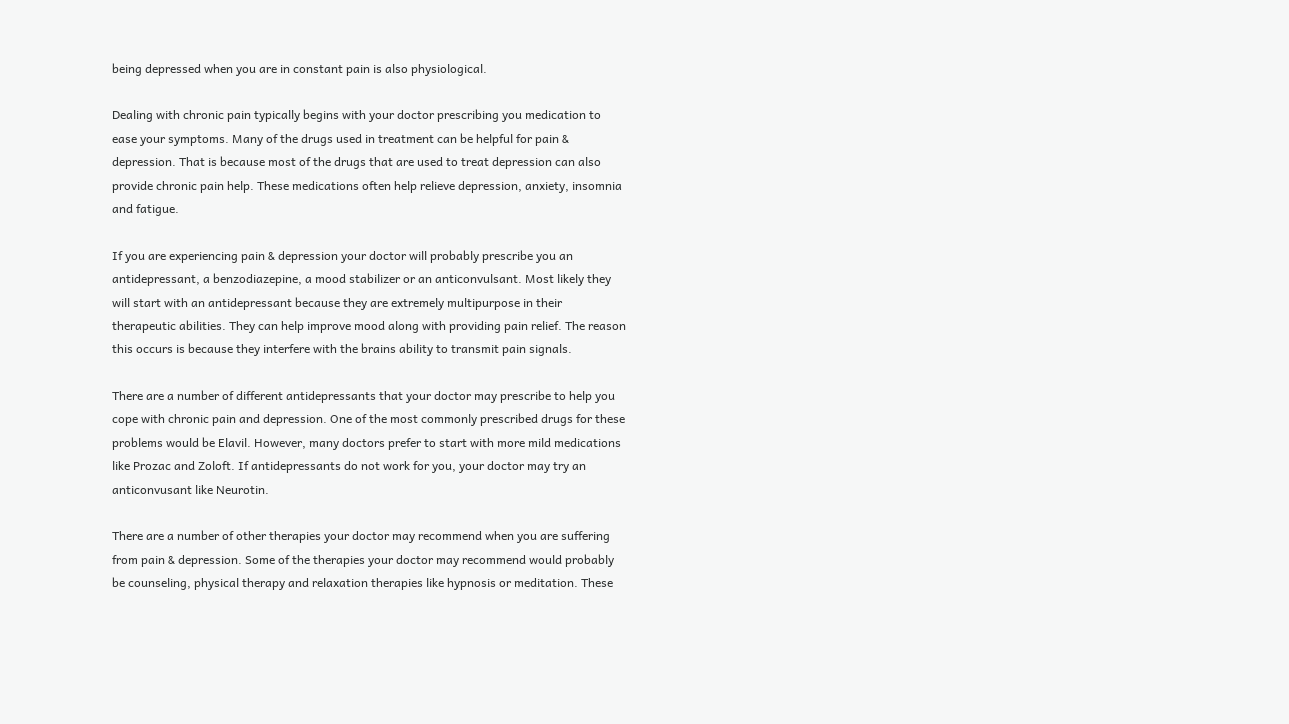being depressed when you are in constant pain is also physiological.

Dealing with chronic pain typically begins with your doctor prescribing you medication to ease your symptoms. Many of the drugs used in treatment can be helpful for pain & depression. That is because most of the drugs that are used to treat depression can also provide chronic pain help. These medications often help relieve depression, anxiety, insomnia and fatigue.

If you are experiencing pain & depression your doctor will probably prescribe you an antidepressant, a benzodiazepine, a mood stabilizer or an anticonvulsant. Most likely they will start with an antidepressant because they are extremely multipurpose in their therapeutic abilities. They can help improve mood along with providing pain relief. The reason this occurs is because they interfere with the brains ability to transmit pain signals.

There are a number of different antidepressants that your doctor may prescribe to help you cope with chronic pain and depression. One of the most commonly prescribed drugs for these problems would be Elavil. However, many doctors prefer to start with more mild medications like Prozac and Zoloft. If antidepressants do not work for you, your doctor may try an anticonvusant like Neurotin.

There are a number of other therapies your doctor may recommend when you are suffering from pain & depression. Some of the therapies your doctor may recommend would probably be counseling, physical therapy and relaxation therapies like hypnosis or meditation. These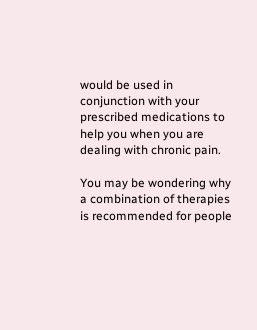would be used in conjunction with your prescribed medications to help you when you are dealing with chronic pain.

You may be wondering why a combination of therapies is recommended for people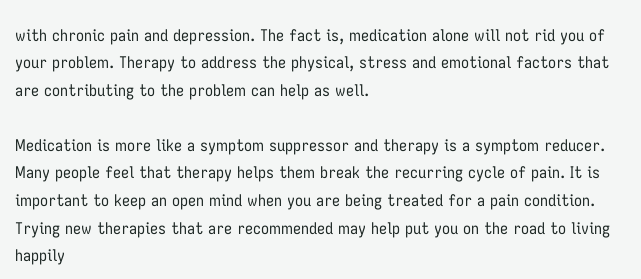with chronic pain and depression. The fact is, medication alone will not rid you of your problem. Therapy to address the physical, stress and emotional factors that are contributing to the problem can help as well.

Medication is more like a symptom suppressor and therapy is a symptom reducer. Many people feel that therapy helps them break the recurring cycle of pain. It is important to keep an open mind when you are being treated for a pain condition. Trying new therapies that are recommended may help put you on the road to living happily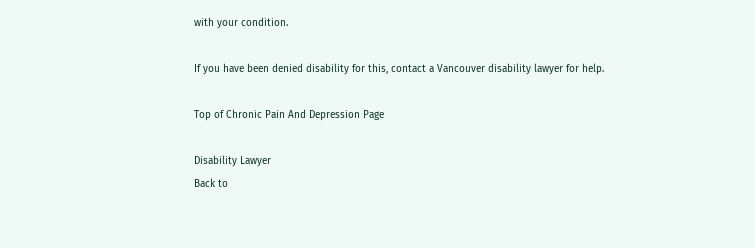with your condition.

If you have been denied disability for this, contact a Vancouver disability lawyer for help.

Top of Chronic Pain And Depression Page

Disability Lawyer
Back to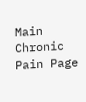Main Chronic Pain Page